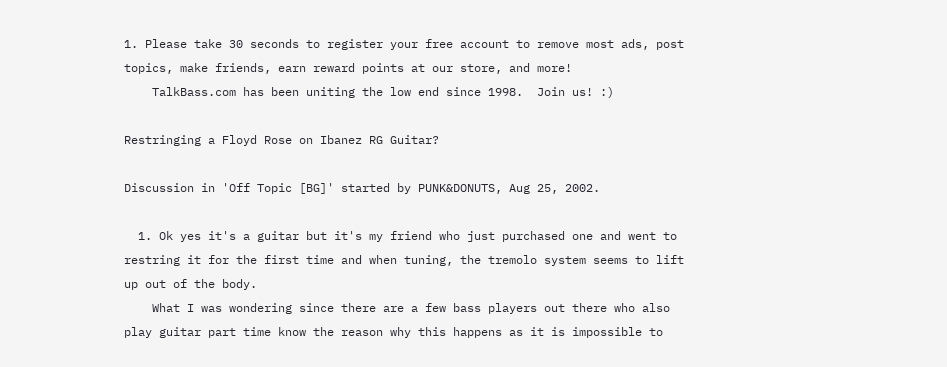1. Please take 30 seconds to register your free account to remove most ads, post topics, make friends, earn reward points at our store, and more!
    TalkBass.com has been uniting the low end since 1998.  Join us! :)

Restringing a Floyd Rose on Ibanez RG Guitar?

Discussion in 'Off Topic [BG]' started by PUNK&DONUTS, Aug 25, 2002.

  1. Ok yes it's a guitar but it's my friend who just purchased one and went to restring it for the first time and when tuning, the tremolo system seems to lift up out of the body.
    What I was wondering since there are a few bass players out there who also play guitar part time know the reason why this happens as it is impossible to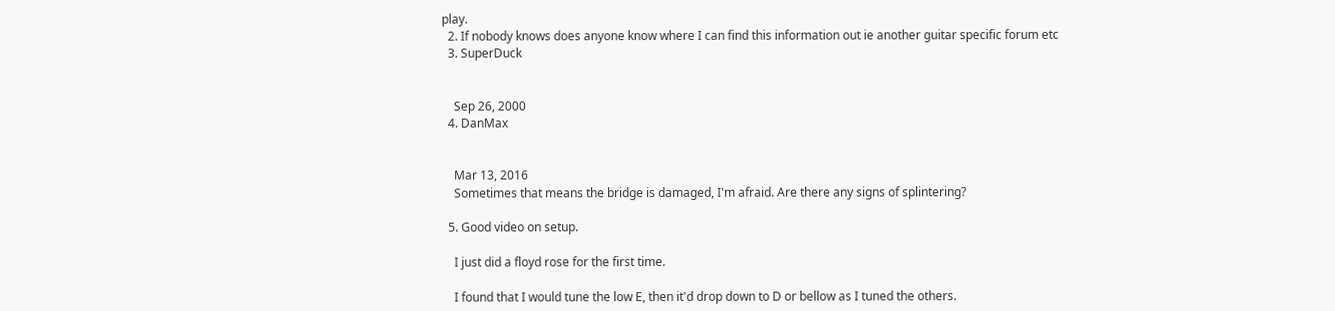play.
  2. If nobody knows does anyone know where I can find this information out ie another guitar specific forum etc
  3. SuperDuck


    Sep 26, 2000
  4. DanMax


    Mar 13, 2016
    Sometimes that means the bridge is damaged, I'm afraid. Are there any signs of splintering?

  5. Good video on setup.

    I just did a floyd rose for the first time.

    I found that I would tune the low E, then it'd drop down to D or bellow as I tuned the others.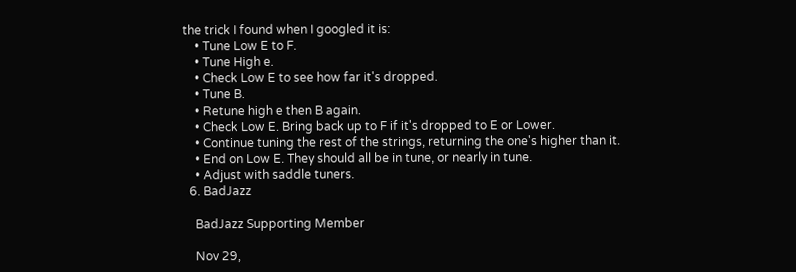the trick I found when I googled it is:
    • Tune Low E to F.
    • Tune High e.
    • Check Low E to see how far it's dropped.
    • Tune B.
    • Retune high e then B again.
    • Check Low E. Bring back up to F if it's dropped to E or Lower.
    • Continue tuning the rest of the strings, returning the one's higher than it.
    • End on Low E. They should all be in tune, or nearly in tune.
    • Adjust with saddle tuners.
  6. BadJazz

    BadJazz Supporting Member

    Nov 29,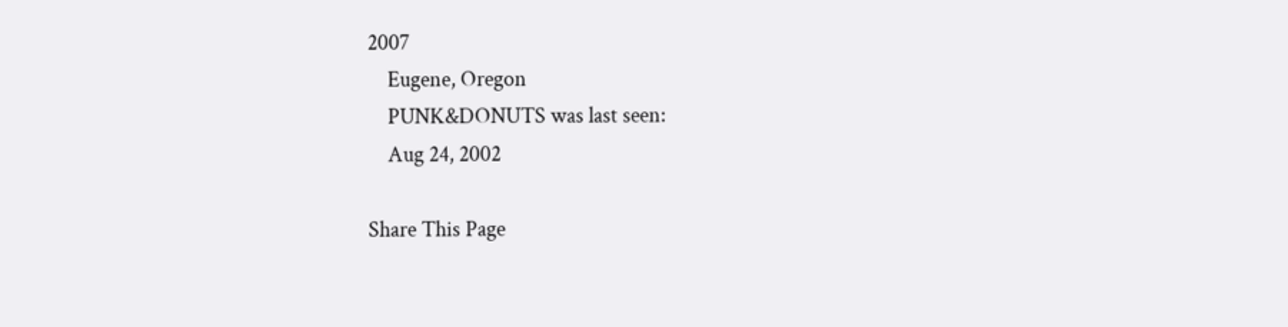2007
    Eugene, Oregon
    PUNK&DONUTS was last seen:
    Aug 24, 2002

Share This Page